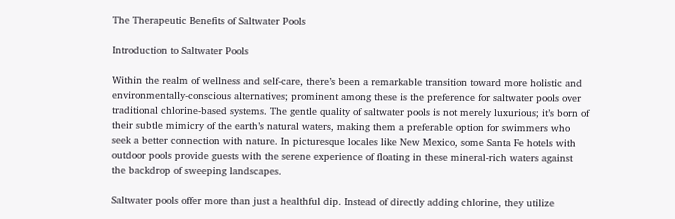The Therapeutic Benefits of Saltwater Pools

Introduction to Saltwater Pools

Within the realm of wellness and self-care, there’s been a remarkable transition toward more holistic and environmentally-conscious alternatives; prominent among these is the preference for saltwater pools over traditional chlorine-based systems. The gentle quality of saltwater pools is not merely luxurious; it’s born of their subtle mimicry of the earth’s natural waters, making them a preferable option for swimmers who seek a better connection with nature. In picturesque locales like New Mexico, some Santa Fe hotels with outdoor pools provide guests with the serene experience of floating in these mineral-rich waters against the backdrop of sweeping landscapes.

Saltwater pools offer more than just a healthful dip. Instead of directly adding chlorine, they utilize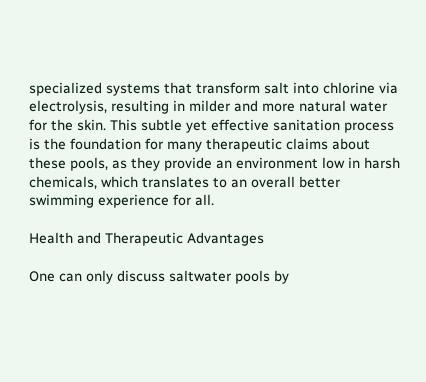specialized systems that transform salt into chlorine via electrolysis, resulting in milder and more natural water for the skin. This subtle yet effective sanitation process is the foundation for many therapeutic claims about these pools, as they provide an environment low in harsh chemicals, which translates to an overall better swimming experience for all.

Health and Therapeutic Advantages

One can only discuss saltwater pools by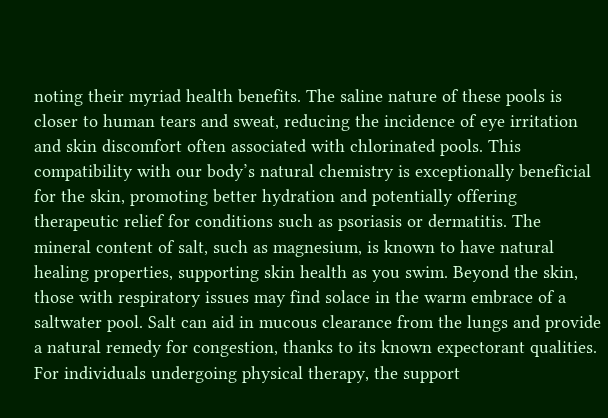noting their myriad health benefits. The saline nature of these pools is closer to human tears and sweat, reducing the incidence of eye irritation and skin discomfort often associated with chlorinated pools. This compatibility with our body’s natural chemistry is exceptionally beneficial for the skin, promoting better hydration and potentially offering therapeutic relief for conditions such as psoriasis or dermatitis. The mineral content of salt, such as magnesium, is known to have natural healing properties, supporting skin health as you swim. Beyond the skin, those with respiratory issues may find solace in the warm embrace of a saltwater pool. Salt can aid in mucous clearance from the lungs and provide a natural remedy for congestion, thanks to its known expectorant qualities. For individuals undergoing physical therapy, the support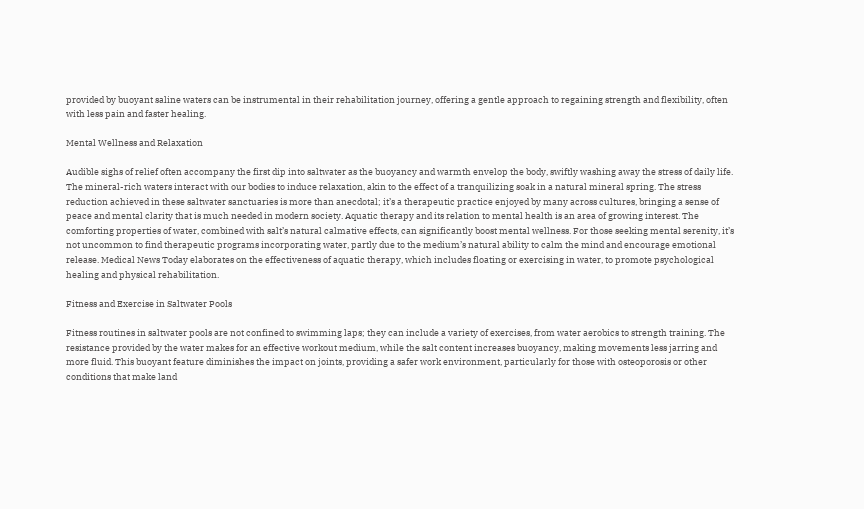provided by buoyant saline waters can be instrumental in their rehabilitation journey, offering a gentle approach to regaining strength and flexibility, often with less pain and faster healing.

Mental Wellness and Relaxation

Audible sighs of relief often accompany the first dip into saltwater as the buoyancy and warmth envelop the body, swiftly washing away the stress of daily life. The mineral-rich waters interact with our bodies to induce relaxation, akin to the effect of a tranquilizing soak in a natural mineral spring. The stress reduction achieved in these saltwater sanctuaries is more than anecdotal; it’s a therapeutic practice enjoyed by many across cultures, bringing a sense of peace and mental clarity that is much needed in modern society. Aquatic therapy and its relation to mental health is an area of growing interest. The comforting properties of water, combined with salt’s natural calmative effects, can significantly boost mental wellness. For those seeking mental serenity, it’s not uncommon to find therapeutic programs incorporating water, partly due to the medium’s natural ability to calm the mind and encourage emotional release. Medical News Today elaborates on the effectiveness of aquatic therapy, which includes floating or exercising in water, to promote psychological healing and physical rehabilitation.

Fitness and Exercise in Saltwater Pools

Fitness routines in saltwater pools are not confined to swimming laps; they can include a variety of exercises, from water aerobics to strength training. The resistance provided by the water makes for an effective workout medium, while the salt content increases buoyancy, making movements less jarring and more fluid. This buoyant feature diminishes the impact on joints, providing a safer work environment, particularly for those with osteoporosis or other conditions that make land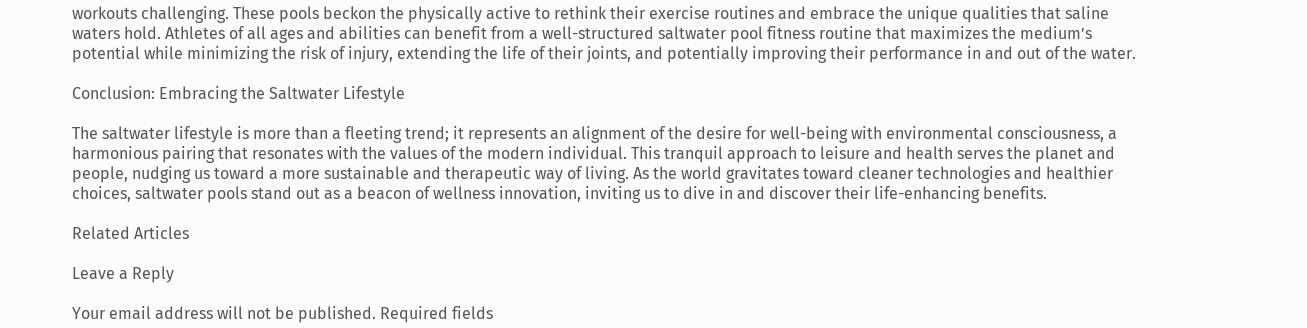workouts challenging. These pools beckon the physically active to rethink their exercise routines and embrace the unique qualities that saline waters hold. Athletes of all ages and abilities can benefit from a well-structured saltwater pool fitness routine that maximizes the medium’s potential while minimizing the risk of injury, extending the life of their joints, and potentially improving their performance in and out of the water.

Conclusion: Embracing the Saltwater Lifestyle

The saltwater lifestyle is more than a fleeting trend; it represents an alignment of the desire for well-being with environmental consciousness, a harmonious pairing that resonates with the values of the modern individual. This tranquil approach to leisure and health serves the planet and people, nudging us toward a more sustainable and therapeutic way of living. As the world gravitates toward cleaner technologies and healthier choices, saltwater pools stand out as a beacon of wellness innovation, inviting us to dive in and discover their life-enhancing benefits.

Related Articles

Leave a Reply

Your email address will not be published. Required fields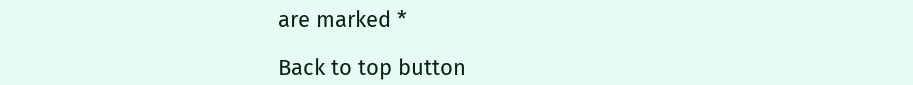are marked *

Back to top button